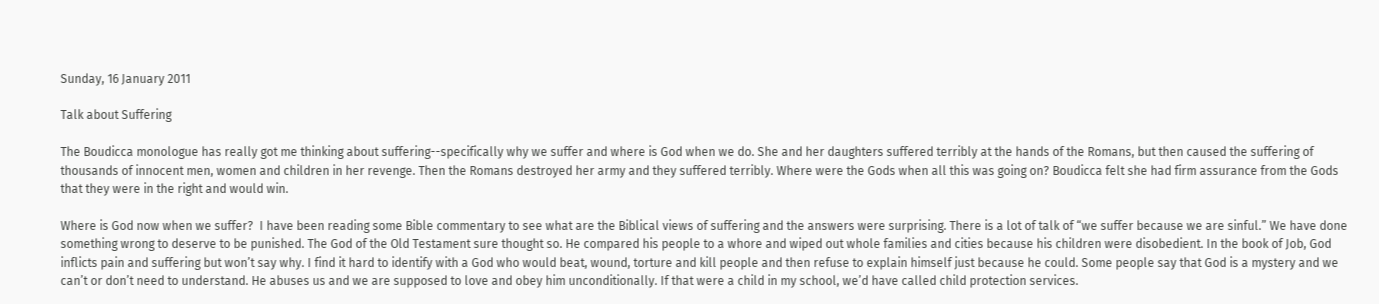Sunday, 16 January 2011

Talk about Suffering

The Boudicca monologue has really got me thinking about suffering--specifically why we suffer and where is God when we do. She and her daughters suffered terribly at the hands of the Romans, but then caused the suffering of thousands of innocent men, women and children in her revenge. Then the Romans destroyed her army and they suffered terribly. Where were the Gods when all this was going on? Boudicca felt she had firm assurance from the Gods that they were in the right and would win.

Where is God now when we suffer?  I have been reading some Bible commentary to see what are the Biblical views of suffering and the answers were surprising. There is a lot of talk of “we suffer because we are sinful.” We have done something wrong to deserve to be punished. The God of the Old Testament sure thought so. He compared his people to a whore and wiped out whole families and cities because his children were disobedient. In the book of Job, God inflicts pain and suffering but won’t say why. I find it hard to identify with a God who would beat, wound, torture and kill people and then refuse to explain himself just because he could. Some people say that God is a mystery and we can’t or don’t need to understand. He abuses us and we are supposed to love and obey him unconditionally. If that were a child in my school, we’d have called child protection services.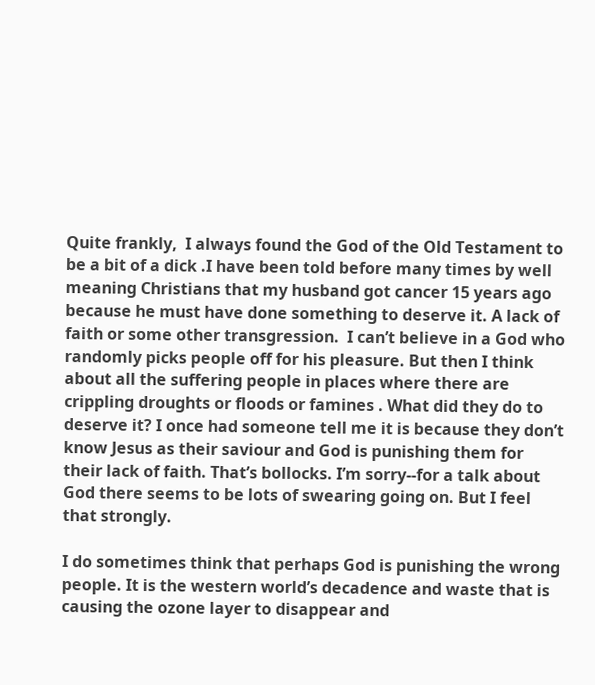Quite frankly,  I always found the God of the Old Testament to be a bit of a dick .I have been told before many times by well meaning Christians that my husband got cancer 15 years ago because he must have done something to deserve it. A lack of faith or some other transgression.  I can’t believe in a God who randomly picks people off for his pleasure. But then I think about all the suffering people in places where there are crippling droughts or floods or famines . What did they do to deserve it? I once had someone tell me it is because they don’t know Jesus as their saviour and God is punishing them for their lack of faith. That’s bollocks. I’m sorry--for a talk about God there seems to be lots of swearing going on. But I feel that strongly.

I do sometimes think that perhaps God is punishing the wrong people. It is the western world’s decadence and waste that is causing the ozone layer to disappear and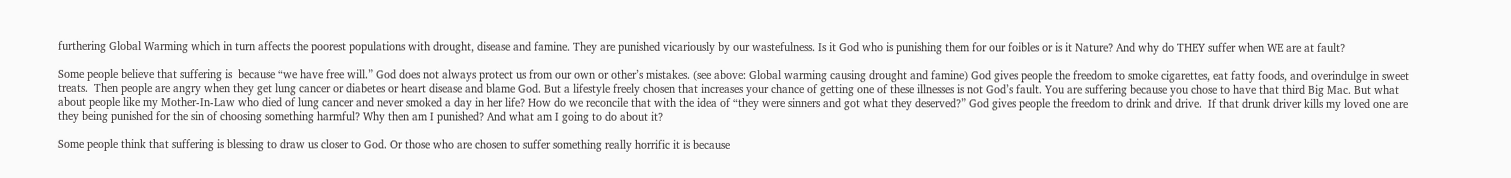furthering Global Warming which in turn affects the poorest populations with drought, disease and famine. They are punished vicariously by our wastefulness. Is it God who is punishing them for our foibles or is it Nature? And why do THEY suffer when WE are at fault?

Some people believe that suffering is  because “we have free will.” God does not always protect us from our own or other’s mistakes. (see above: Global warming causing drought and famine) God gives people the freedom to smoke cigarettes, eat fatty foods, and overindulge in sweet treats.  Then people are angry when they get lung cancer or diabetes or heart disease and blame God. But a lifestyle freely chosen that increases your chance of getting one of these illnesses is not God’s fault. You are suffering because you chose to have that third Big Mac. But what about people like my Mother-In-Law who died of lung cancer and never smoked a day in her life? How do we reconcile that with the idea of “they were sinners and got what they deserved?” God gives people the freedom to drink and drive.  If that drunk driver kills my loved one are they being punished for the sin of choosing something harmful? Why then am I punished? And what am I going to do about it?

Some people think that suffering is blessing to draw us closer to God. Or those who are chosen to suffer something really horrific it is because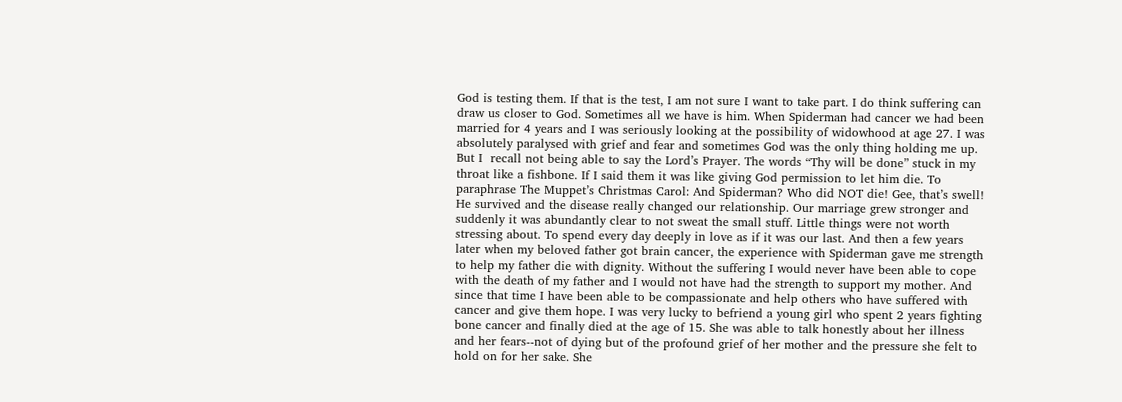God is testing them. If that is the test, I am not sure I want to take part. I do think suffering can draw us closer to God. Sometimes all we have is him. When Spiderman had cancer we had been married for 4 years and I was seriously looking at the possibility of widowhood at age 27. I was absolutely paralysed with grief and fear and sometimes God was the only thing holding me up. But I  recall not being able to say the Lord’s Prayer. The words “Thy will be done” stuck in my throat like a fishbone. If I said them it was like giving God permission to let him die. To paraphrase The Muppet’s Christmas Carol: And Spiderman? Who did NOT die! Gee, that’s swell! He survived and the disease really changed our relationship. Our marriage grew stronger and suddenly it was abundantly clear to not sweat the small stuff. Little things were not worth stressing about. To spend every day deeply in love as if it was our last. And then a few years later when my beloved father got brain cancer, the experience with Spiderman gave me strength to help my father die with dignity. Without the suffering I would never have been able to cope with the death of my father and I would not have had the strength to support my mother. And since that time I have been able to be compassionate and help others who have suffered with cancer and give them hope. I was very lucky to befriend a young girl who spent 2 years fighting bone cancer and finally died at the age of 15. She was able to talk honestly about her illness and her fears--not of dying but of the profound grief of her mother and the pressure she felt to hold on for her sake. She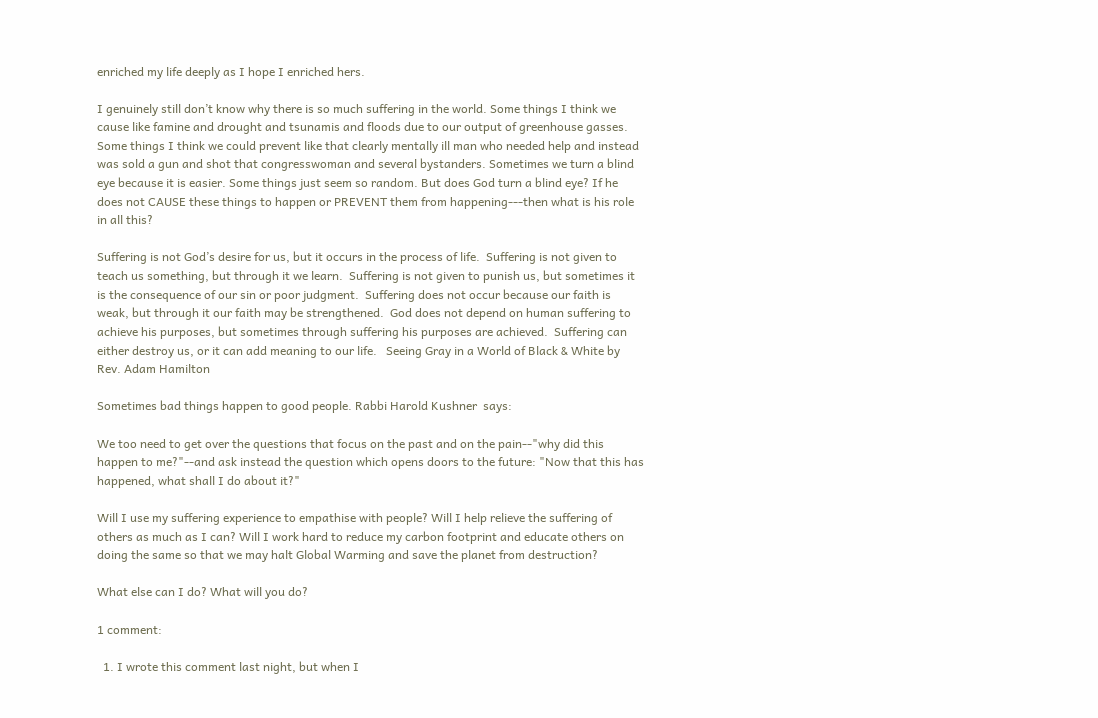enriched my life deeply as I hope I enriched hers.

I genuinely still don’t know why there is so much suffering in the world. Some things I think we cause like famine and drought and tsunamis and floods due to our output of greenhouse gasses. Some things I think we could prevent like that clearly mentally ill man who needed help and instead was sold a gun and shot that congresswoman and several bystanders. Sometimes we turn a blind eye because it is easier. Some things just seem so random. But does God turn a blind eye? If he does not CAUSE these things to happen or PREVENT them from happening---then what is his role in all this?

Suffering is not God’s desire for us, but it occurs in the process of life.  Suffering is not given to teach us something, but through it we learn.  Suffering is not given to punish us, but sometimes it is the consequence of our sin or poor judgment.  Suffering does not occur because our faith is weak, but through it our faith may be strengthened.  God does not depend on human suffering to achieve his purposes, but sometimes through suffering his purposes are achieved.  Suffering can either destroy us, or it can add meaning to our life.   Seeing Gray in a World of Black & White by Rev. Adam Hamilton

Sometimes bad things happen to good people. Rabbi Harold Kushner  says:

We too need to get over the questions that focus on the past and on the pain--"why did this happen to me?"--and ask instead the question which opens doors to the future: "Now that this has happened, what shall I do about it?"

Will I use my suffering experience to empathise with people? Will I help relieve the suffering of others as much as I can? Will I work hard to reduce my carbon footprint and educate others on doing the same so that we may halt Global Warming and save the planet from destruction?

What else can I do? What will you do?

1 comment:

  1. I wrote this comment last night, but when I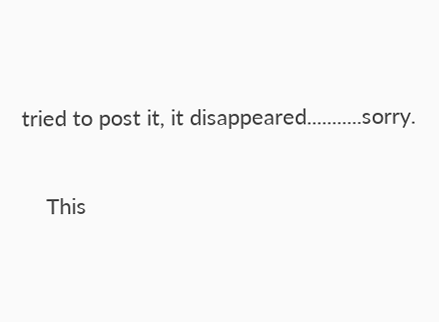tried to post it, it disappeared...........sorry.

    This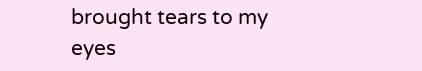brought tears to my eyes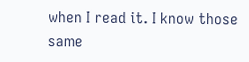when I read it. I know those same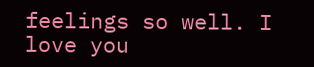feelings so well. I love you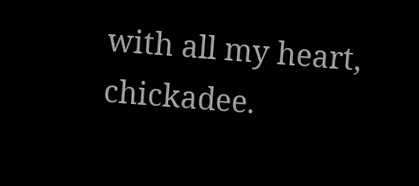with all my heart, chickadee.